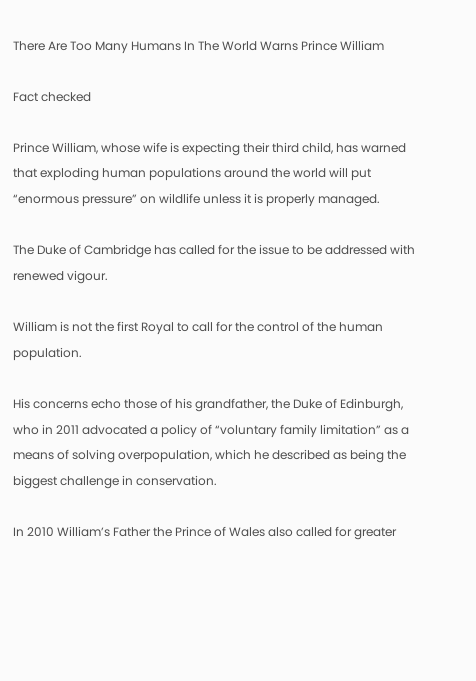There Are Too Many Humans In The World Warns Prince William

Fact checked

Prince William, whose wife is expecting their third child, has warned that exploding human populations around the world will put “enormous pressure” on wildlife unless it is properly managed.

The Duke of Cambridge has called for the issue to be addressed with renewed vigour.

William is not the first Royal to call for the control of the human population.

His concerns echo those of his grandfather, the Duke of Edinburgh, who in 2011 advocated a policy of “voluntary family limitation” as a means of solving overpopulation, which he described as being the biggest challenge in conservation.

In 2010 William’s Father the Prince of Wales also called for greater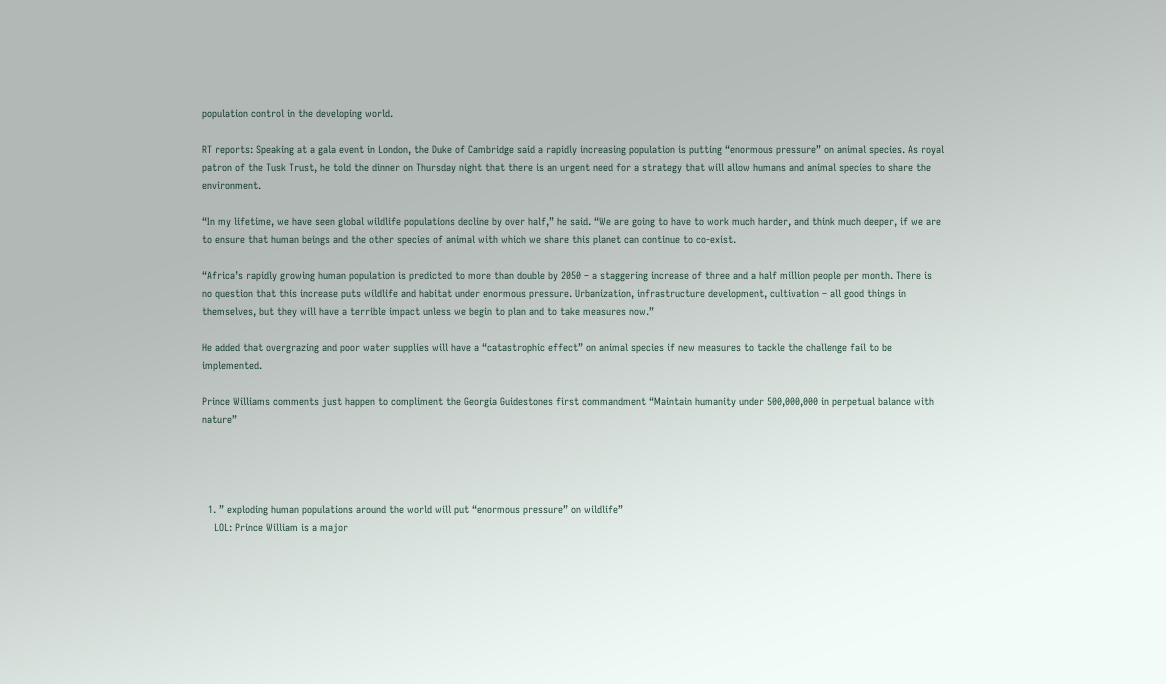population control in the developing world.

RT reports: Speaking at a gala event in London, the Duke of Cambridge said a rapidly increasing population is putting “enormous pressure” on animal species. As royal patron of the Tusk Trust, he told the dinner on Thursday night that there is an urgent need for a strategy that will allow humans and animal species to share the environment.

“In my lifetime, we have seen global wildlife populations decline by over half,” he said. “We are going to have to work much harder, and think much deeper, if we are to ensure that human beings and the other species of animal with which we share this planet can continue to co-exist.

“Africa’s rapidly growing human population is predicted to more than double by 2050 – a staggering increase of three and a half million people per month. There is no question that this increase puts wildlife and habitat under enormous pressure. Urbanization, infrastructure development, cultivation – all good things in themselves, but they will have a terrible impact unless we begin to plan and to take measures now.”

He added that overgrazing and poor water supplies will have a “catastrophic effect” on animal species if new measures to tackle the challenge fail to be implemented.

Prince Williams comments just happen to compliment the Georgia Guidestones first commandment “Maintain humanity under 500,000,000 in perpetual balance with nature”




  1. ” exploding human populations around the world will put “enormous pressure” on wildlife”
    LOL: Prince William is a major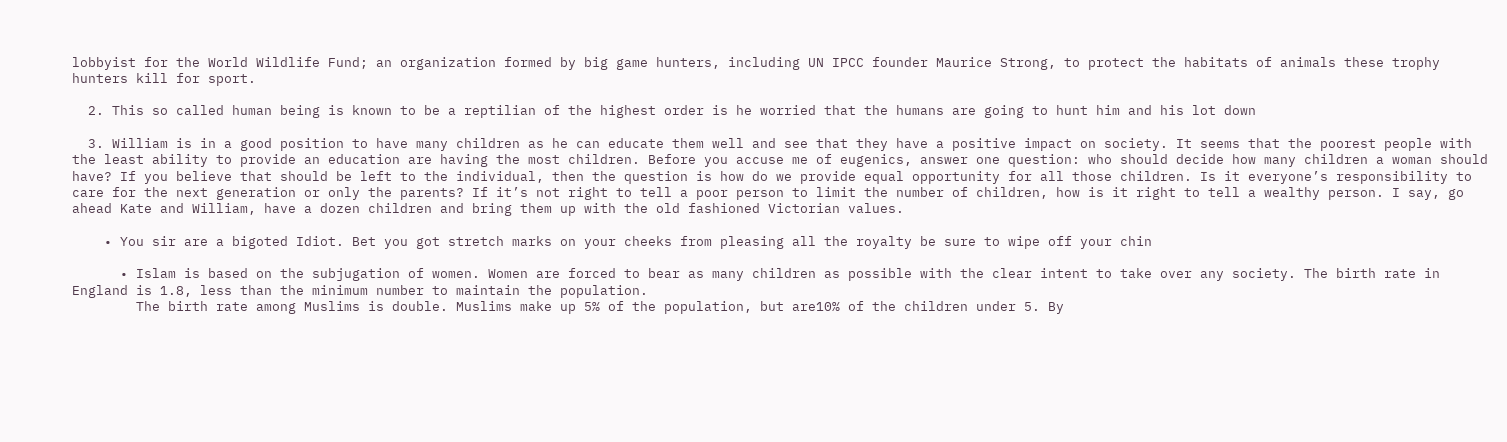lobbyist for the World Wildlife Fund; an organization formed by big game hunters, including UN IPCC founder Maurice Strong, to protect the habitats of animals these trophy hunters kill for sport.

  2. This so called human being is known to be a reptilian of the highest order is he worried that the humans are going to hunt him and his lot down

  3. William is in a good position to have many children as he can educate them well and see that they have a positive impact on society. It seems that the poorest people with the least ability to provide an education are having the most children. Before you accuse me of eugenics, answer one question: who should decide how many children a woman should have? If you believe that should be left to the individual, then the question is how do we provide equal opportunity for all those children. Is it everyone’s responsibility to care for the next generation or only the parents? If it’s not right to tell a poor person to limit the number of children, how is it right to tell a wealthy person. I say, go ahead Kate and William, have a dozen children and bring them up with the old fashioned Victorian values.

    • You sir are a bigoted Idiot. Bet you got stretch marks on your cheeks from pleasing all the royalty be sure to wipe off your chin

      • Islam is based on the subjugation of women. Women are forced to bear as many children as possible with the clear intent to take over any society. The birth rate in England is 1.8, less than the minimum number to maintain the population.
        The birth rate among Muslims is double. Muslims make up 5% of the population, but are10% of the children under 5. By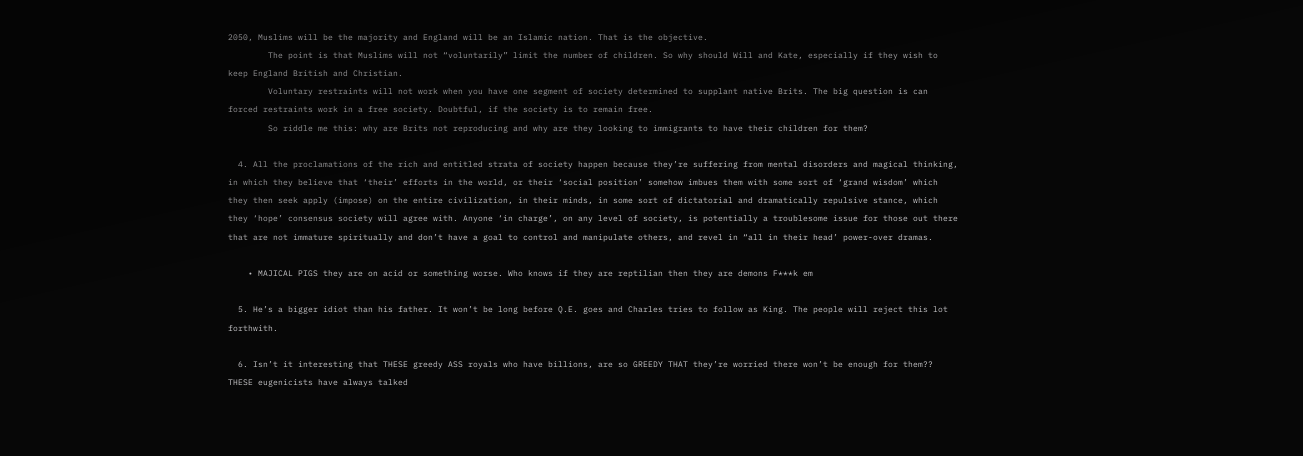2050, Muslims will be the majority and England will be an Islamic nation. That is the objective.
        The point is that Muslims will not “voluntarily” limit the number of children. So why should Will and Kate, especially if they wish to keep England British and Christian.
        Voluntary restraints will not work when you have one segment of society determined to supplant native Brits. The big question is can forced restraints work in a free society. Doubtful, if the society is to remain free.
        So riddle me this: why are Brits not reproducing and why are they looking to immigrants to have their children for them?

  4. All the proclamations of the rich and entitled strata of society happen because they’re suffering from mental disorders and magical thinking, in which they believe that ‘their’ efforts in the world, or their ‘social position’ somehow imbues them with some sort of ‘grand wisdom’ which they then seek apply (impose) on the entire civilization, in their minds, in some sort of dictatorial and dramatically repulsive stance, which they ‘hope’ consensus society will agree with. Anyone ‘in charge’, on any level of society, is potentially a troublesome issue for those out there that are not immature spiritually and don’t have a goal to control and manipulate others, and revel in “all in their head’ power-over dramas.

    • MAJICAL PIGS they are on acid or something worse. Who knows if they are reptilian then they are demons F***k em

  5. He’s a bigger idiot than his father. It won’t be long before Q.E. goes and Charles tries to follow as King. The people will reject this lot forthwith.

  6. Isn’t it interesting that THESE greedy ASS royals who have billions, are so GREEDY THAT they’re worried there won’t be enough for them?? THESE eugenicists have always talked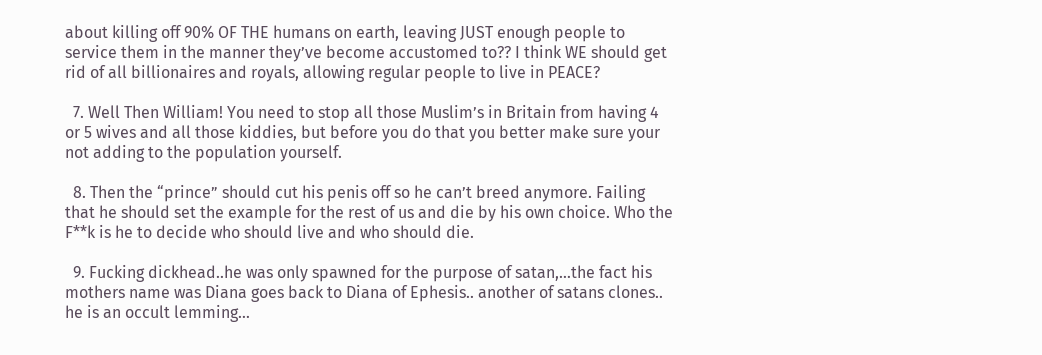about killing off 90% OF THE humans on earth, leaving JUST enough people to service them in the manner they’ve become accustomed to?? I think WE should get rid of all billionaires and royals, allowing regular people to live in PEACE?

  7. Well Then William! You need to stop all those Muslim’s in Britain from having 4 or 5 wives and all those kiddies, but before you do that you better make sure your not adding to the population yourself.

  8. Then the “prince” should cut his penis off so he can’t breed anymore. Failing that he should set the example for the rest of us and die by his own choice. Who the F**k is he to decide who should live and who should die.

  9. Fucking dickhead..he was only spawned for the purpose of satan,…the fact his mothers name was Diana goes back to Diana of Ephesis.. another of satans clones.. he is an occult lemming…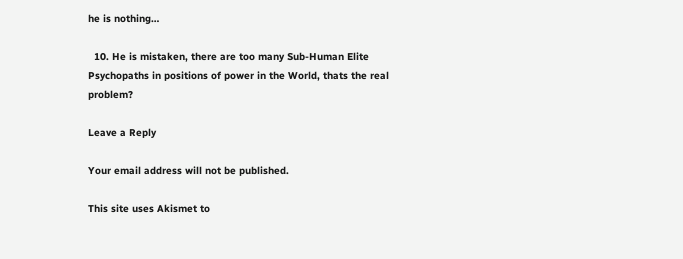he is nothing…

  10. He is mistaken, there are too many Sub-Human Elite Psychopaths in positions of power in the World, thats the real problem?

Leave a Reply

Your email address will not be published.

This site uses Akismet to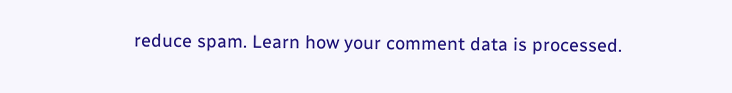reduce spam. Learn how your comment data is processed.